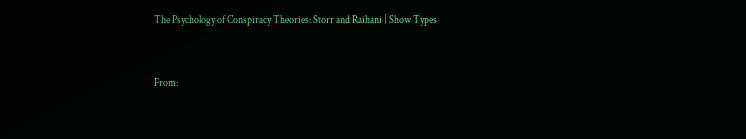The Psychology of Conspiracy Theories: Storr and Raihani | Show Types


From: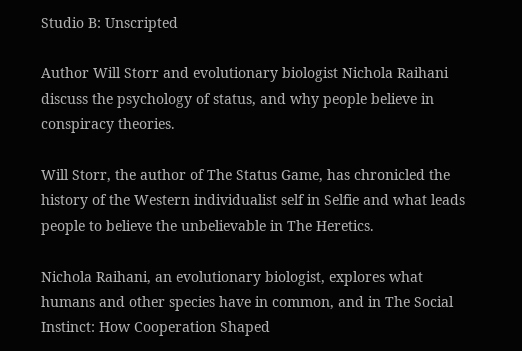Studio B: Unscripted

Author Will Storr and evolutionary biologist Nichola Raihani discuss the psychology of status, and why people believe in conspiracy theories.

Will Storr, the author of The Status Game, has chronicled the history of the Western individualist self in Selfie and what leads people to believe the unbelievable in The Heretics.

Nichola Raihani, an evolutionary biologist, explores what humans and other species have in common, and in The Social Instinct: How Cooperation Shaped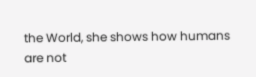the World, she shows how humans are not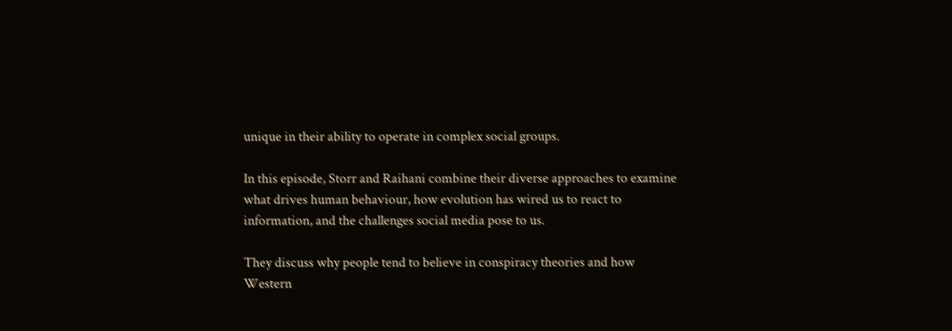unique in their ability to operate in complex social groups.

In this episode, Storr and Raihani combine their diverse approaches to examine what drives human behaviour, how evolution has wired us to react to information, and the challenges social media pose to us.

They discuss why people tend to believe in conspiracy theories and how Western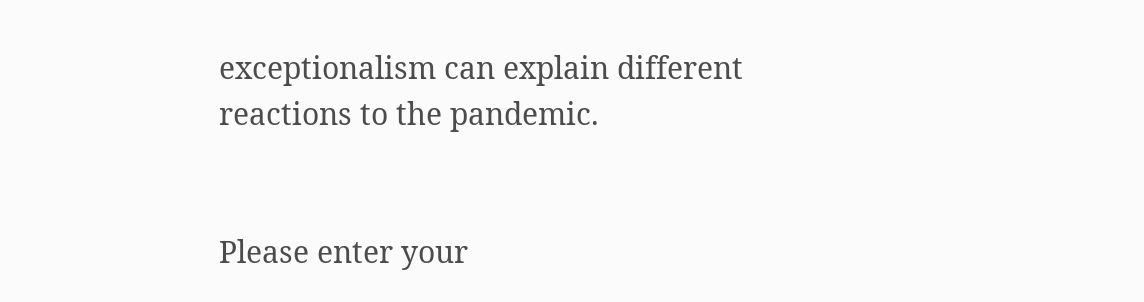exceptionalism can explain different reactions to the pandemic.


Please enter your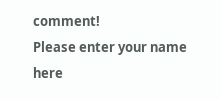comment!
Please enter your name here